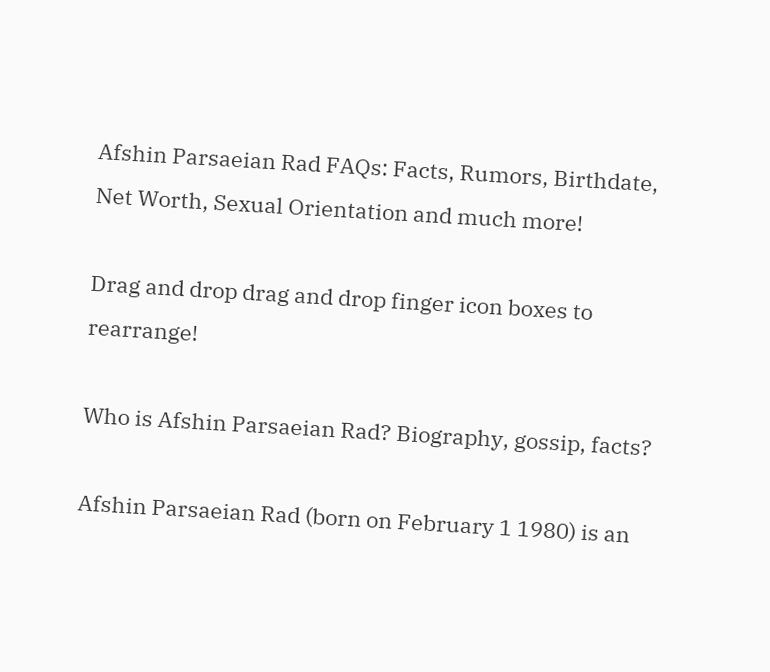Afshin Parsaeian Rad FAQs: Facts, Rumors, Birthdate, Net Worth, Sexual Orientation and much more!

Drag and drop drag and drop finger icon boxes to rearrange!

Who is Afshin Parsaeian Rad? Biography, gossip, facts?

Afshin Parsaeian Rad (born on February 1 1980) is an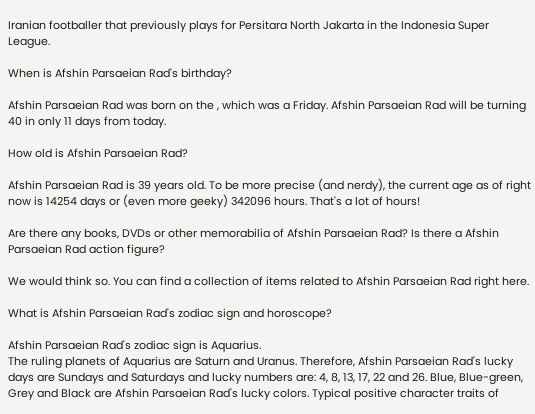Iranian footballer that previously plays for Persitara North Jakarta in the Indonesia Super League.

When is Afshin Parsaeian Rad's birthday?

Afshin Parsaeian Rad was born on the , which was a Friday. Afshin Parsaeian Rad will be turning 40 in only 11 days from today.

How old is Afshin Parsaeian Rad?

Afshin Parsaeian Rad is 39 years old. To be more precise (and nerdy), the current age as of right now is 14254 days or (even more geeky) 342096 hours. That's a lot of hours!

Are there any books, DVDs or other memorabilia of Afshin Parsaeian Rad? Is there a Afshin Parsaeian Rad action figure?

We would think so. You can find a collection of items related to Afshin Parsaeian Rad right here.

What is Afshin Parsaeian Rad's zodiac sign and horoscope?

Afshin Parsaeian Rad's zodiac sign is Aquarius.
The ruling planets of Aquarius are Saturn and Uranus. Therefore, Afshin Parsaeian Rad's lucky days are Sundays and Saturdays and lucky numbers are: 4, 8, 13, 17, 22 and 26. Blue, Blue-green, Grey and Black are Afshin Parsaeian Rad's lucky colors. Typical positive character traits of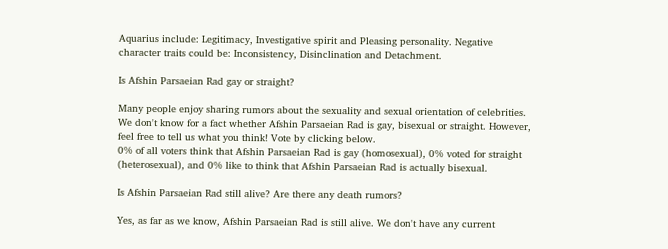Aquarius include: Legitimacy, Investigative spirit and Pleasing personality. Negative character traits could be: Inconsistency, Disinclination and Detachment.

Is Afshin Parsaeian Rad gay or straight?

Many people enjoy sharing rumors about the sexuality and sexual orientation of celebrities. We don't know for a fact whether Afshin Parsaeian Rad is gay, bisexual or straight. However, feel free to tell us what you think! Vote by clicking below.
0% of all voters think that Afshin Parsaeian Rad is gay (homosexual), 0% voted for straight (heterosexual), and 0% like to think that Afshin Parsaeian Rad is actually bisexual.

Is Afshin Parsaeian Rad still alive? Are there any death rumors?

Yes, as far as we know, Afshin Parsaeian Rad is still alive. We don't have any current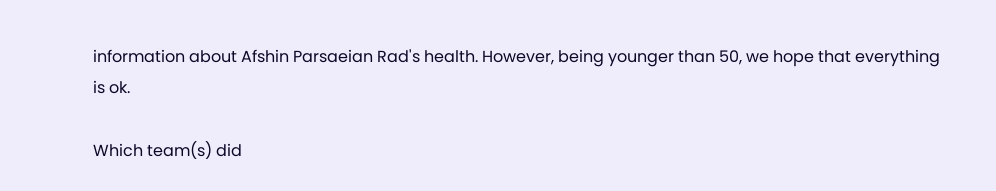information about Afshin Parsaeian Rad's health. However, being younger than 50, we hope that everything is ok.

Which team(s) did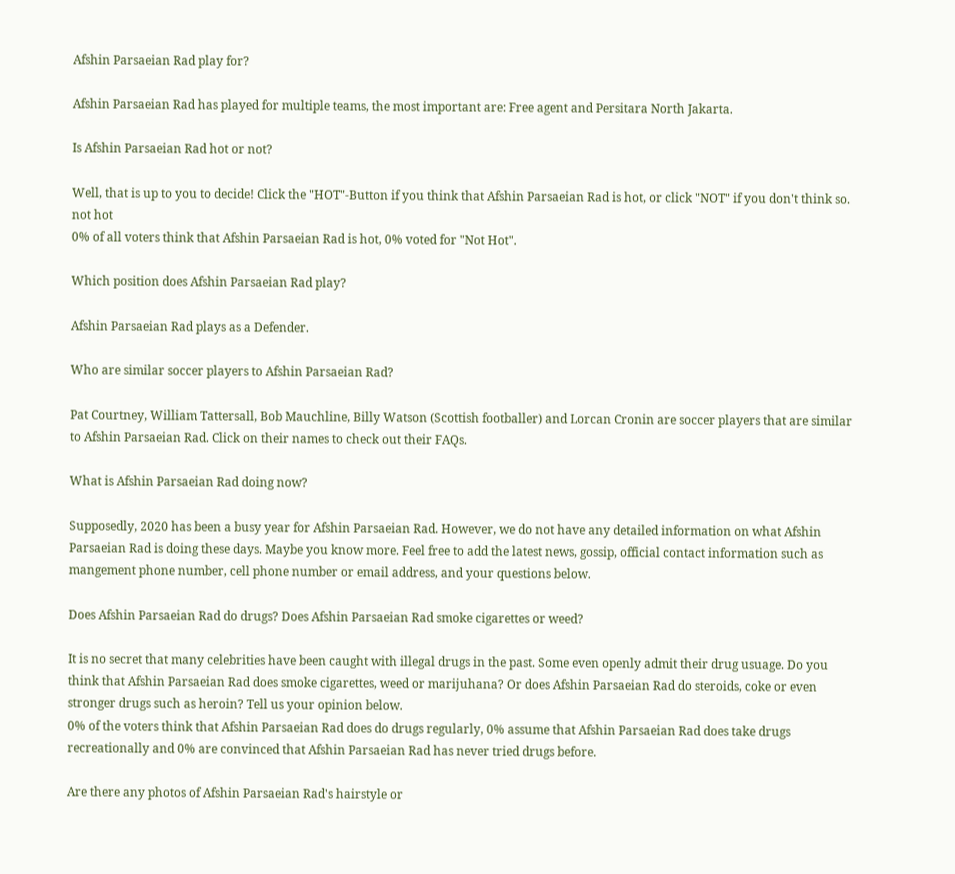Afshin Parsaeian Rad play for?

Afshin Parsaeian Rad has played for multiple teams, the most important are: Free agent and Persitara North Jakarta.

Is Afshin Parsaeian Rad hot or not?

Well, that is up to you to decide! Click the "HOT"-Button if you think that Afshin Parsaeian Rad is hot, or click "NOT" if you don't think so.
not hot
0% of all voters think that Afshin Parsaeian Rad is hot, 0% voted for "Not Hot".

Which position does Afshin Parsaeian Rad play?

Afshin Parsaeian Rad plays as a Defender.

Who are similar soccer players to Afshin Parsaeian Rad?

Pat Courtney, William Tattersall, Bob Mauchline, Billy Watson (Scottish footballer) and Lorcan Cronin are soccer players that are similar to Afshin Parsaeian Rad. Click on their names to check out their FAQs.

What is Afshin Parsaeian Rad doing now?

Supposedly, 2020 has been a busy year for Afshin Parsaeian Rad. However, we do not have any detailed information on what Afshin Parsaeian Rad is doing these days. Maybe you know more. Feel free to add the latest news, gossip, official contact information such as mangement phone number, cell phone number or email address, and your questions below.

Does Afshin Parsaeian Rad do drugs? Does Afshin Parsaeian Rad smoke cigarettes or weed?

It is no secret that many celebrities have been caught with illegal drugs in the past. Some even openly admit their drug usuage. Do you think that Afshin Parsaeian Rad does smoke cigarettes, weed or marijuhana? Or does Afshin Parsaeian Rad do steroids, coke or even stronger drugs such as heroin? Tell us your opinion below.
0% of the voters think that Afshin Parsaeian Rad does do drugs regularly, 0% assume that Afshin Parsaeian Rad does take drugs recreationally and 0% are convinced that Afshin Parsaeian Rad has never tried drugs before.

Are there any photos of Afshin Parsaeian Rad's hairstyle or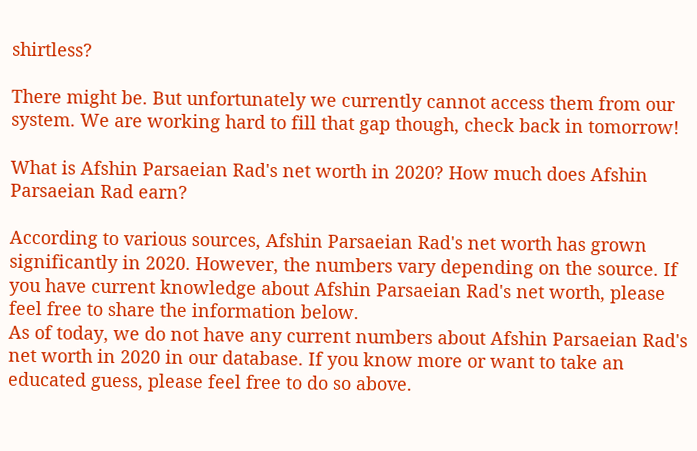shirtless?

There might be. But unfortunately we currently cannot access them from our system. We are working hard to fill that gap though, check back in tomorrow!

What is Afshin Parsaeian Rad's net worth in 2020? How much does Afshin Parsaeian Rad earn?

According to various sources, Afshin Parsaeian Rad's net worth has grown significantly in 2020. However, the numbers vary depending on the source. If you have current knowledge about Afshin Parsaeian Rad's net worth, please feel free to share the information below.
As of today, we do not have any current numbers about Afshin Parsaeian Rad's net worth in 2020 in our database. If you know more or want to take an educated guess, please feel free to do so above.